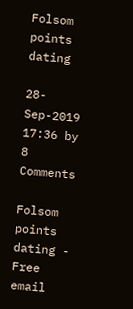Folsom points dating

28-Sep-2019 17:36 by 8 Comments

Folsom points dating - Free email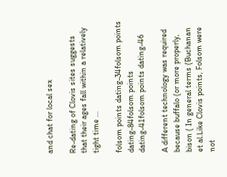and chat for local sex

Re-dating of Clovis sites suggests that their ages fall within a relatively tight time ...

folsom points dating-34folsom points dating-84folsom points dating-41folsom points dating-46

A different technology was required because buffalo (or more properly, bison ( In general terms (Buchanan et al.Like Clovis points, Folsom were not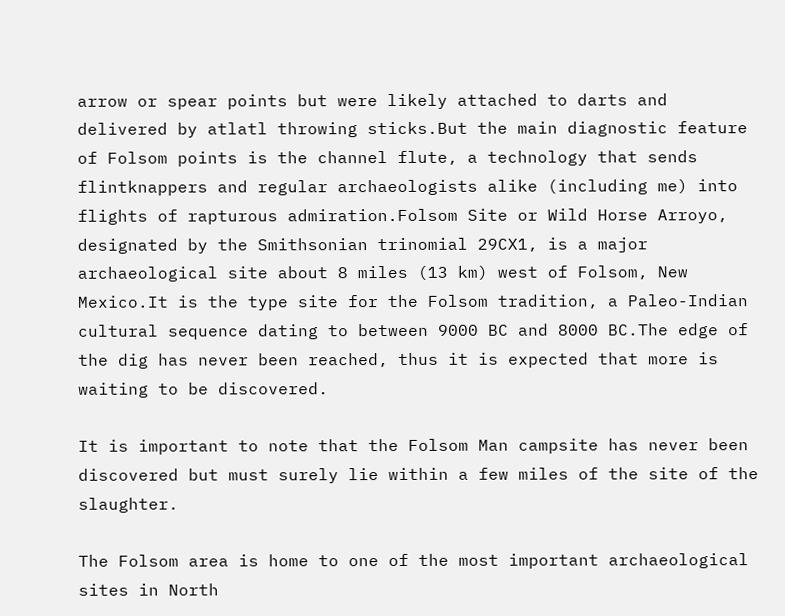arrow or spear points but were likely attached to darts and delivered by atlatl throwing sticks.But the main diagnostic feature of Folsom points is the channel flute, a technology that sends flintknappers and regular archaeologists alike (including me) into flights of rapturous admiration.Folsom Site or Wild Horse Arroyo, designated by the Smithsonian trinomial 29CX1, is a major archaeological site about 8 miles (13 km) west of Folsom, New Mexico.It is the type site for the Folsom tradition, a Paleo-Indian cultural sequence dating to between 9000 BC and 8000 BC.The edge of the dig has never been reached, thus it is expected that more is waiting to be discovered.

It is important to note that the Folsom Man campsite has never been discovered but must surely lie within a few miles of the site of the slaughter.

The Folsom area is home to one of the most important archaeological sites in North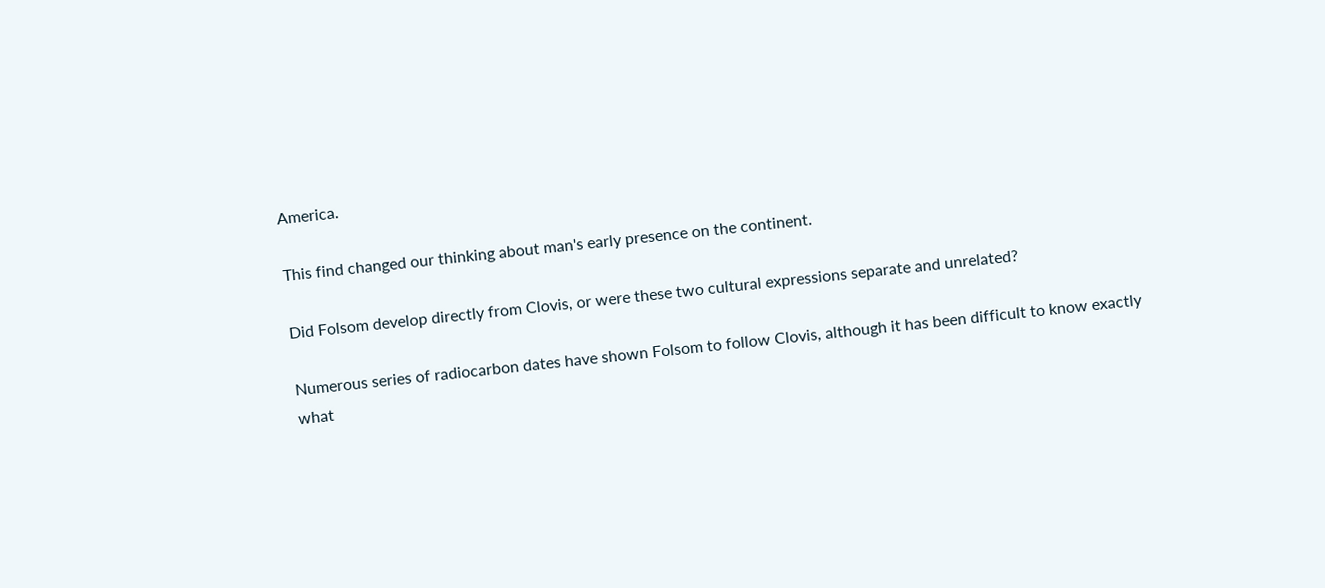America.

This find changed our thinking about man's early presence on the continent.

Did Folsom develop directly from Clovis, or were these two cultural expressions separate and unrelated?

Numerous series of radiocarbon dates have shown Folsom to follow Clovis, although it has been difficult to know exactly what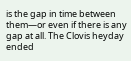is the gap in time between them—or even if there is any gap at all. The Clovis heyday ended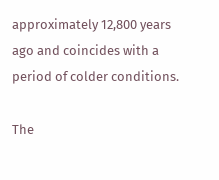approximately 12,800 years ago and coincides with a period of colder conditions.

The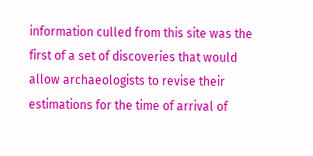information culled from this site was the first of a set of discoveries that would allow archaeologists to revise their estimations for the time of arrival of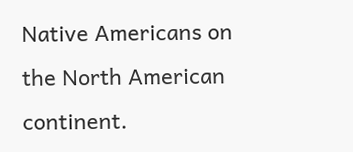Native Americans on the North American continent.